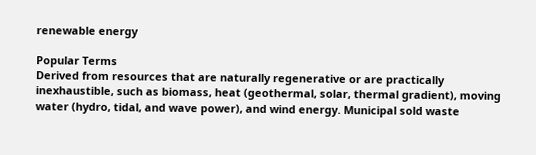renewable energy

Popular Terms
Derived from resources that are naturally regenerative or are practically inexhaustible, such as biomass, heat (geothermal, solar, thermal gradient), moving water (hydro, tidal, and wave power), and wind energy. Municipal sold waste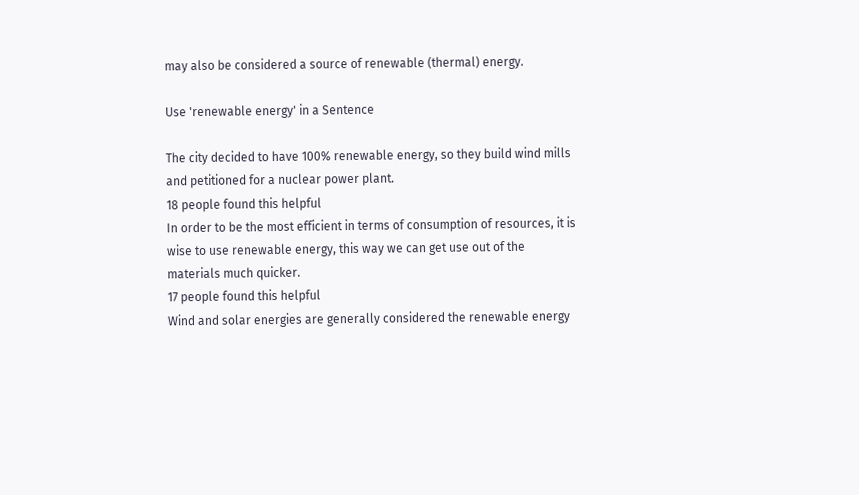may also be considered a source of renewable (thermal) energy.

Use 'renewable energy' in a Sentence

The city decided to have 100% renewable energy, so they build wind mills and petitioned for a nuclear power plant.
18 people found this helpful
In order to be the most efficient in terms of consumption of resources, it is wise to use renewable energy, this way we can get use out of the materials much quicker.
17 people found this helpful
Wind and solar energies are generally considered the renewable energy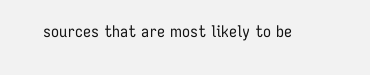sources that are most likely to be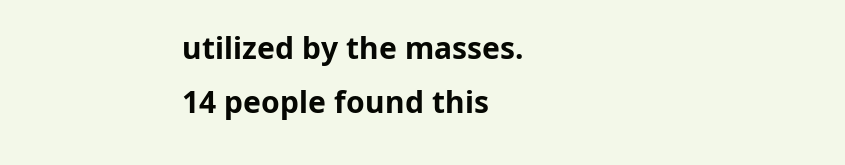utilized by the masses.
14 people found this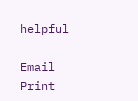helpful

Email Print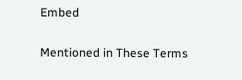Embed

Mentioned in These Terms